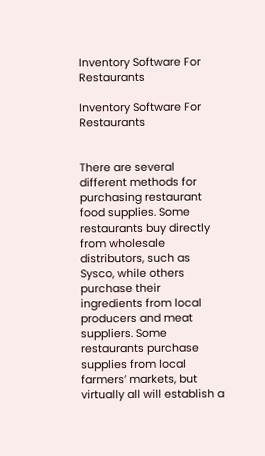Inventory Software For Restaurants

Inventory Software For Restaurants


There are several different methods for purchasing restaurant food supplies. Some restaurants buy directly from wholesale distributors, such as Sysco, while others purchase their ingredients from local producers and meat suppliers. Some restaurants purchase supplies from local farmers’ markets, but virtually all will establish a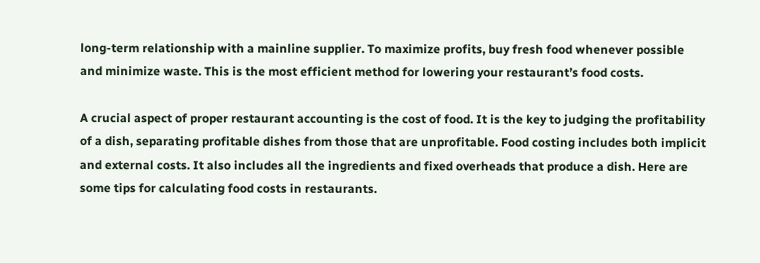long-term relationship with a mainline supplier. To maximize profits, buy fresh food whenever possible and minimize waste. This is the most efficient method for lowering your restaurant’s food costs.

A crucial aspect of proper restaurant accounting is the cost of food. It is the key to judging the profitability of a dish, separating profitable dishes from those that are unprofitable. Food costing includes both implicit and external costs. It also includes all the ingredients and fixed overheads that produce a dish. Here are some tips for calculating food costs in restaurants.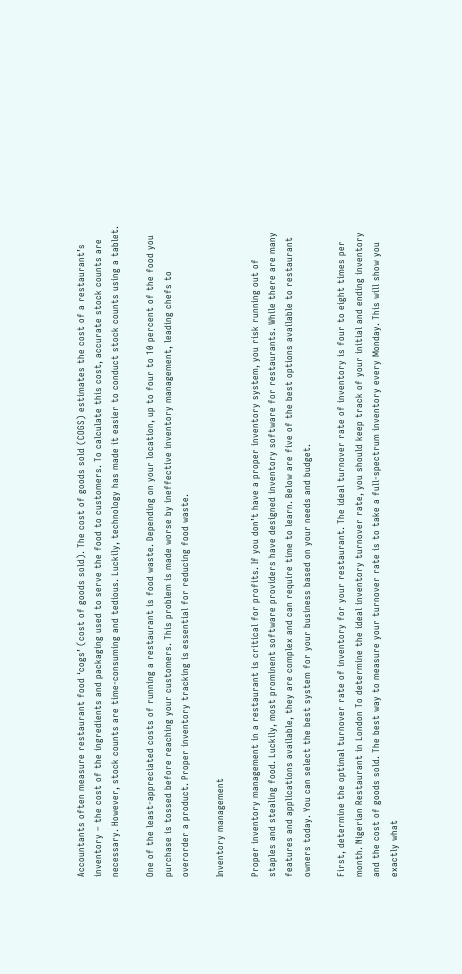Accountants often measure restaurant food ‘cogs’ (cost of goods sold). The cost of goods sold (COGS) estimates the cost of a restaurant’s inventory – the cost of the ingredients and packaging used to serve the food to customers. To calculate this cost, accurate stock counts are necessary. However, stock counts are time-consuming and tedious. Luckily, technology has made it easier to conduct stock counts using a tablet.

One of the least-appreciated costs of running a restaurant is food waste. Depending on your location, up to four to 10 percent of the food you purchase is tossed before reaching your customers. This problem is made worse by ineffective inventory management, leading chefs to overorder a product. Proper inventory tracking is essential for reducing food waste.

Inventory management

Proper inventory management in a restaurant is critical for profits. If you don’t have a proper inventory system, you risk running out of staples and stealing food. Luckily, most prominent software providers have designed inventory software for restaurants. While there are many features and applications available, they are complex and can require time to learn. Below are five of the best options available to restaurant owners today. You can select the best system for your business based on your needs and budget.

First, determine the optimal turnover rate of inventory for your restaurant. The ideal turnover rate of inventory is four to eight times per month. Nigerian Restaurant in London To determine the ideal inventory turnover rate, you should keep track of your initial and ending inventory and the cost of goods sold. The best way to measure your turnover rate is to take a full-spectrum inventory every Monday. This will show you exactly what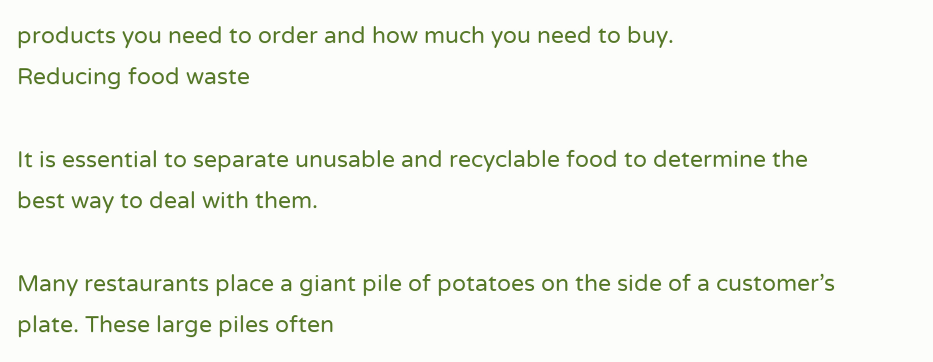products you need to order and how much you need to buy.
Reducing food waste

It is essential to separate unusable and recyclable food to determine the best way to deal with them.

Many restaurants place a giant pile of potatoes on the side of a customer’s plate. These large piles often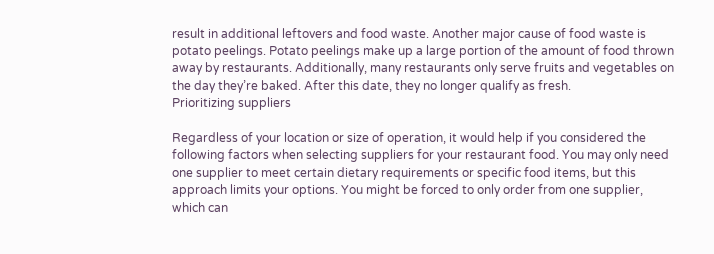result in additional leftovers and food waste. Another major cause of food waste is potato peelings. Potato peelings make up a large portion of the amount of food thrown away by restaurants. Additionally, many restaurants only serve fruits and vegetables on the day they’re baked. After this date, they no longer qualify as fresh.
Prioritizing suppliers

Regardless of your location or size of operation, it would help if you considered the following factors when selecting suppliers for your restaurant food. You may only need one supplier to meet certain dietary requirements or specific food items, but this approach limits your options. You might be forced to only order from one supplier, which can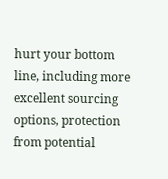hurt your bottom line, including more excellent sourcing options, protection from potential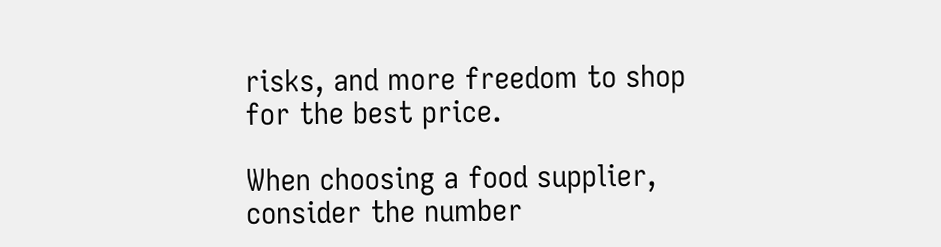risks, and more freedom to shop for the best price.

When choosing a food supplier, consider the number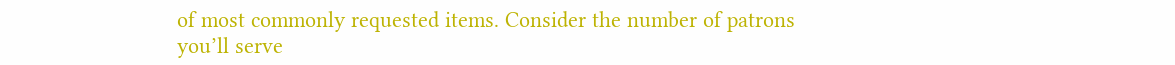of most commonly requested items. Consider the number of patrons you’ll serve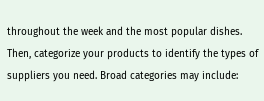throughout the week and the most popular dishes. Then, categorize your products to identify the types of suppliers you need. Broad categories may include: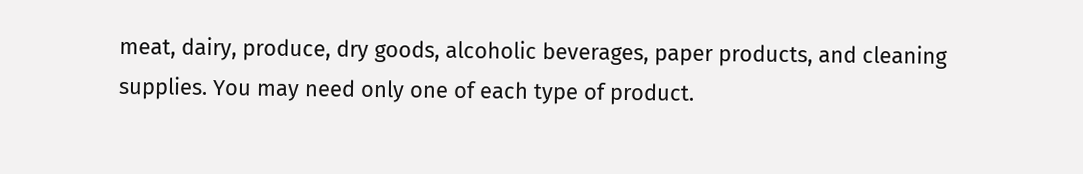meat, dairy, produce, dry goods, alcoholic beverages, paper products, and cleaning supplies. You may need only one of each type of product.